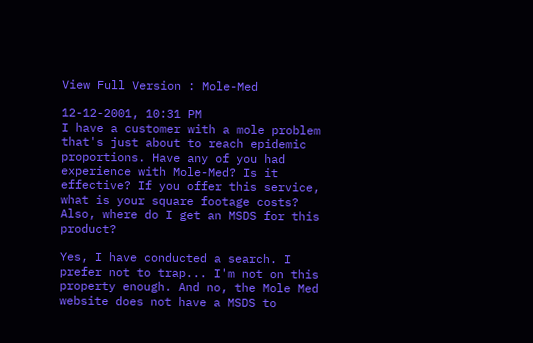View Full Version : Mole-Med

12-12-2001, 10:31 PM
I have a customer with a mole problem that's just about to reach epidemic proportions. Have any of you had experience with Mole-Med? Is it effective? If you offer this service, what is your square footage costs? Also, where do I get an MSDS for this product?

Yes, I have conducted a search. I prefer not to trap... I'm not on this property enough. And no, the Mole Med website does not have a MSDS to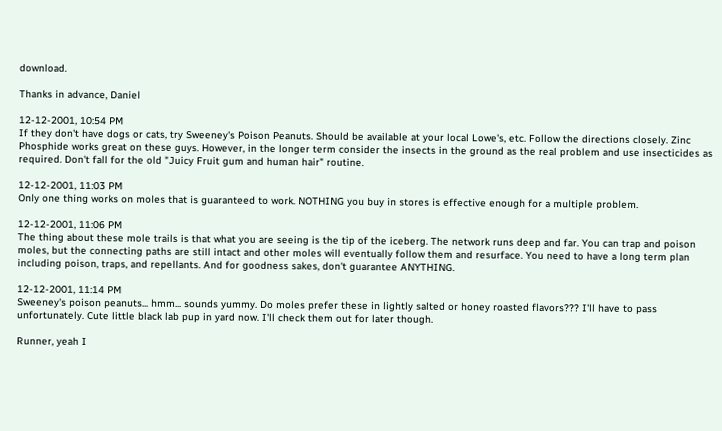download.

Thanks in advance, Daniel

12-12-2001, 10:54 PM
If they don't have dogs or cats, try Sweeney's Poison Peanuts. Should be available at your local Lowe's, etc. Follow the directions closely. Zinc Phosphide works great on these guys. However, in the longer term consider the insects in the ground as the real problem and use insecticides as required. Don't fall for the old "Juicy Fruit gum and human hair" routine.

12-12-2001, 11:03 PM
Only one thing works on moles that is guaranteed to work. NOTHING you buy in stores is effective enough for a multiple problem.

12-12-2001, 11:06 PM
The thing about these mole trails is that what you are seeing is the tip of the iceberg. The network runs deep and far. You can trap and poison moles, but the connecting paths are still intact and other moles will eventually follow them and resurface. You need to have a long term plan including poison, traps, and repellants. And for goodness sakes, don't guarantee ANYTHING.

12-12-2001, 11:14 PM
Sweeney's poison peanuts... hmm... sounds yummy. Do moles prefer these in lightly salted or honey roasted flavors??? I'll have to pass unfortunately. Cute little black lab pup in yard now. I'll check them out for later though.

Runner, yeah I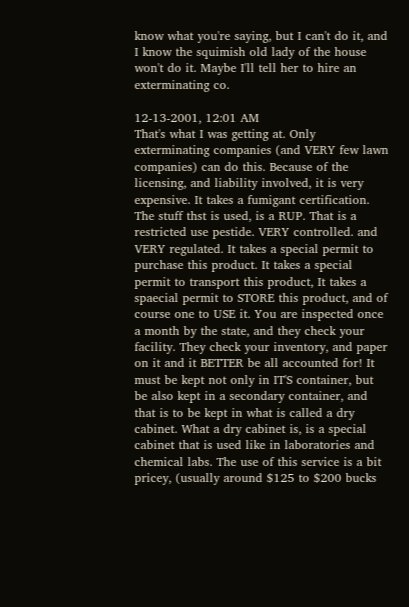know what you're saying, but I can't do it, and I know the squimish old lady of the house won't do it. Maybe I'll tell her to hire an exterminating co.

12-13-2001, 12:01 AM
That's what I was getting at. Only exterminating companies (and VERY few lawn companies) can do this. Because of the licensing, and liability involved, it is very expensive. It takes a fumigant certification. The stuff thst is used, is a RUP. That is a restricted use pestide. VERY controlled. and VERY regulated. It takes a special permit to purchase this product. It takes a special permit to transport this product, It takes a spaecial permit to STORE this product, and of course one to USE it. You are inspected once a month by the state, and they check your facility. They check your inventory, and paper on it and it BETTER be all accounted for! It must be kept not only in IT'S container, but be also kept in a secondary container, and that is to be kept in what is called a dry cabinet. What a dry cabinet is, is a special cabinet that is used like in laboratories and chemical labs. The use of this service is a bit pricey, (usually around $125 to $200 bucks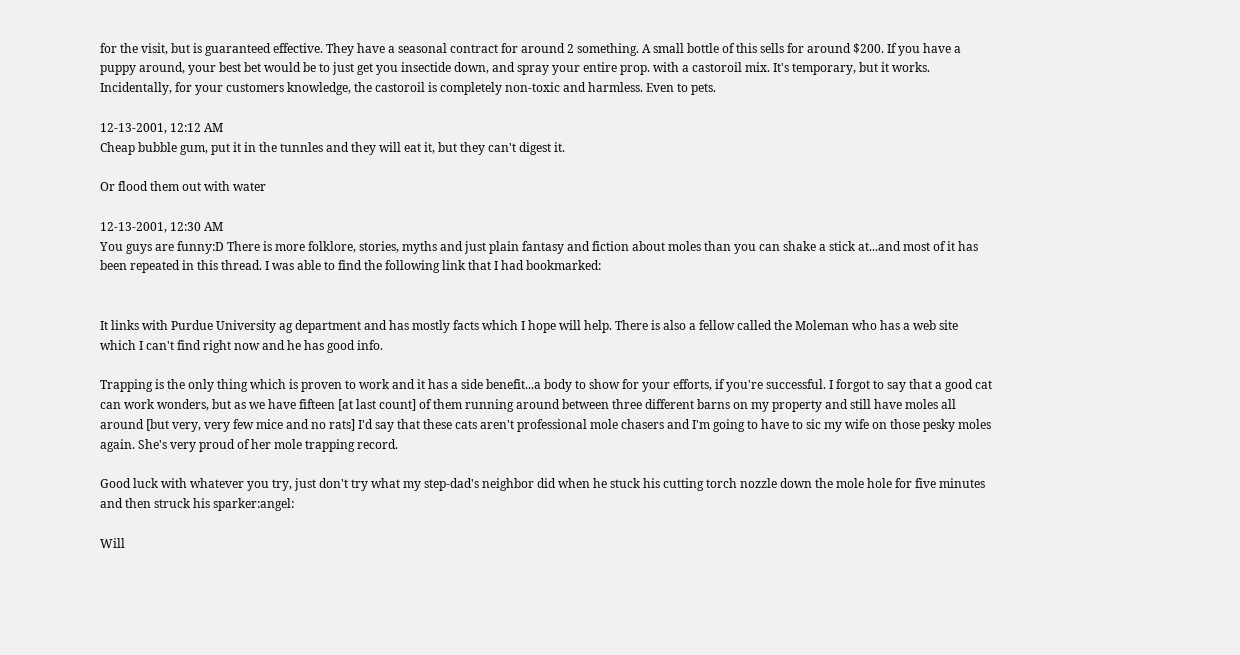for the visit, but is guaranteed effective. They have a seasonal contract for around 2 something. A small bottle of this sells for around $200. If you have a puppy around, your best bet would be to just get you insectide down, and spray your entire prop. with a castoroil mix. It's temporary, but it works. Incidentally, for your customers knowledge, the castoroil is completely non-toxic and harmless. Even to pets.

12-13-2001, 12:12 AM
Cheap bubble gum, put it in the tunnles and they will eat it, but they can't digest it.

Or flood them out with water

12-13-2001, 12:30 AM
You guys are funny:D There is more folklore, stories, myths and just plain fantasy and fiction about moles than you can shake a stick at...and most of it has been repeated in this thread. I was able to find the following link that I had bookmarked:


It links with Purdue University ag department and has mostly facts which I hope will help. There is also a fellow called the Moleman who has a web site which I can't find right now and he has good info.

Trapping is the only thing which is proven to work and it has a side benefit...a body to show for your efforts, if you're successful. I forgot to say that a good cat can work wonders, but as we have fifteen [at last count] of them running around between three different barns on my property and still have moles all around [but very, very few mice and no rats] I'd say that these cats aren't professional mole chasers and I'm going to have to sic my wife on those pesky moles again. She's very proud of her mole trapping record.

Good luck with whatever you try, just don't try what my step-dad's neighbor did when he stuck his cutting torch nozzle down the mole hole for five minutes and then struck his sparker:angel:

Will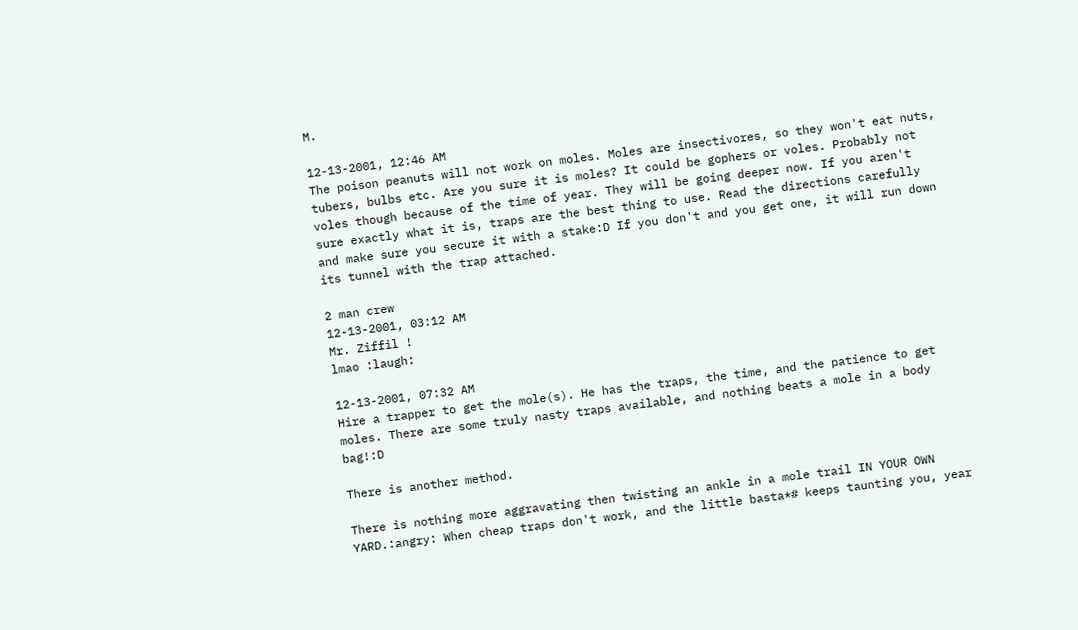M.

12-13-2001, 12:46 AM
The poison peanuts will not work on moles. Moles are insectivores, so they won't eat nuts, tubers, bulbs etc. Are you sure it is moles? It could be gophers or voles. Probably not voles though because of the time of year. They will be going deeper now. If you aren't sure exactly what it is, traps are the best thing to use. Read the directions carefully and make sure you secure it with a stake:D If you don't and you get one, it will run down its tunnel with the trap attached.

2 man crew
12-13-2001, 03:12 AM
Mr. Ziffil !
lmao :laugh:

12-13-2001, 07:32 AM
Hire a trapper to get the mole(s). He has the traps, the time, and the patience to get moles. There are some truly nasty traps available, and nothing beats a mole in a body bag!:D

There is another method.

There is nothing more aggravating then twisting an ankle in a mole trail IN YOUR OWN YARD.:angry: When cheap traps don't work, and the little basta*# keeps taunting you, year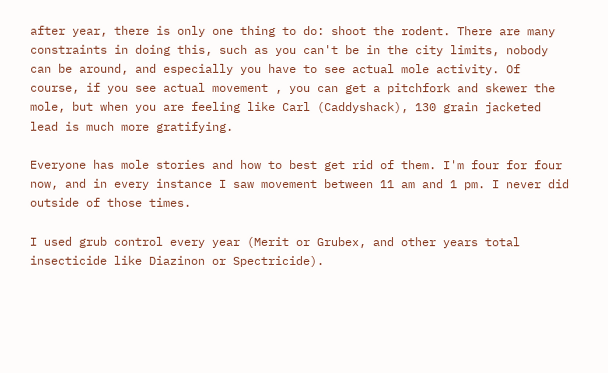after year, there is only one thing to do: shoot the rodent. There are many constraints in doing this, such as you can't be in the city limits, nobody can be around, and especially you have to see actual mole activity. Of course, if you see actual movement , you can get a pitchfork and skewer the mole, but when you are feeling like Carl (Caddyshack), 130 grain jacketed lead is much more gratifying.

Everyone has mole stories and how to best get rid of them. I'm four for four now, and in every instance I saw movement between 11 am and 1 pm. I never did outside of those times.

I used grub control every year (Merit or Grubex, and other years total insecticide like Diazinon or Spectricide).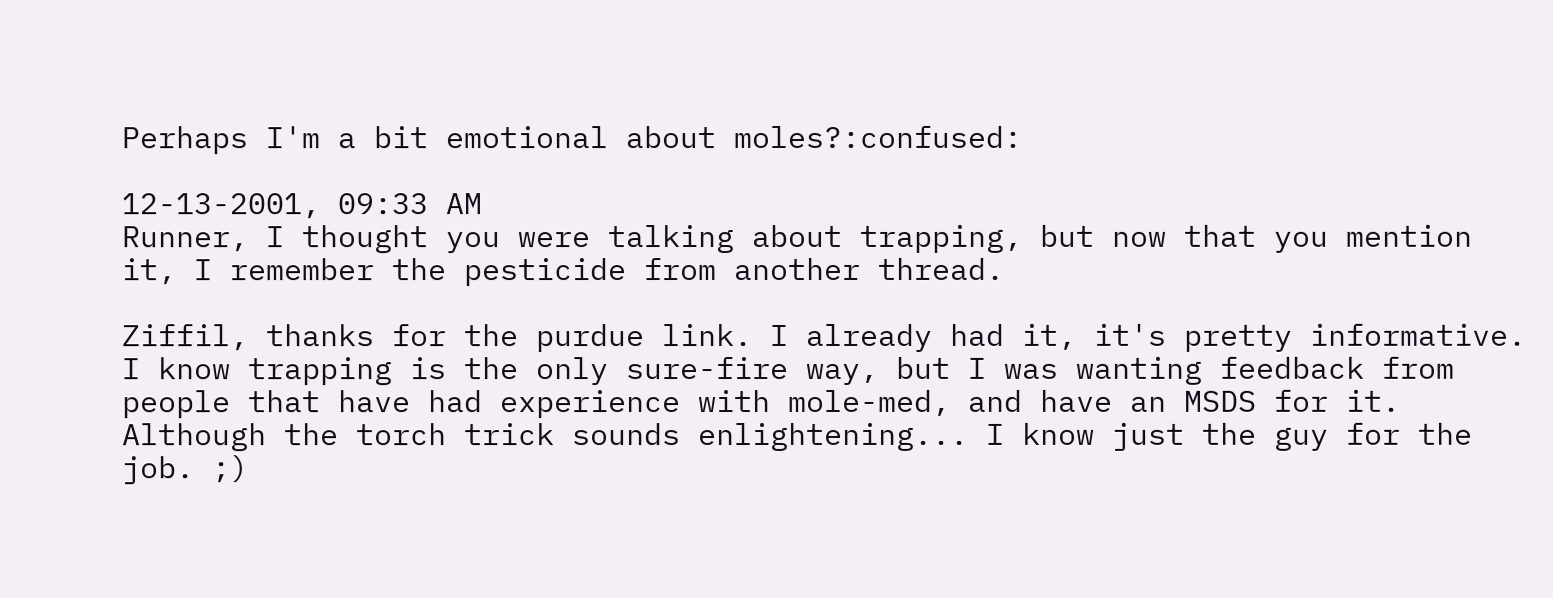Perhaps I'm a bit emotional about moles?:confused:

12-13-2001, 09:33 AM
Runner, I thought you were talking about trapping, but now that you mention it, I remember the pesticide from another thread.

Ziffil, thanks for the purdue link. I already had it, it's pretty informative. I know trapping is the only sure-fire way, but I was wanting feedback from people that have had experience with mole-med, and have an MSDS for it. Although the torch trick sounds enlightening... I know just the guy for the job. ;)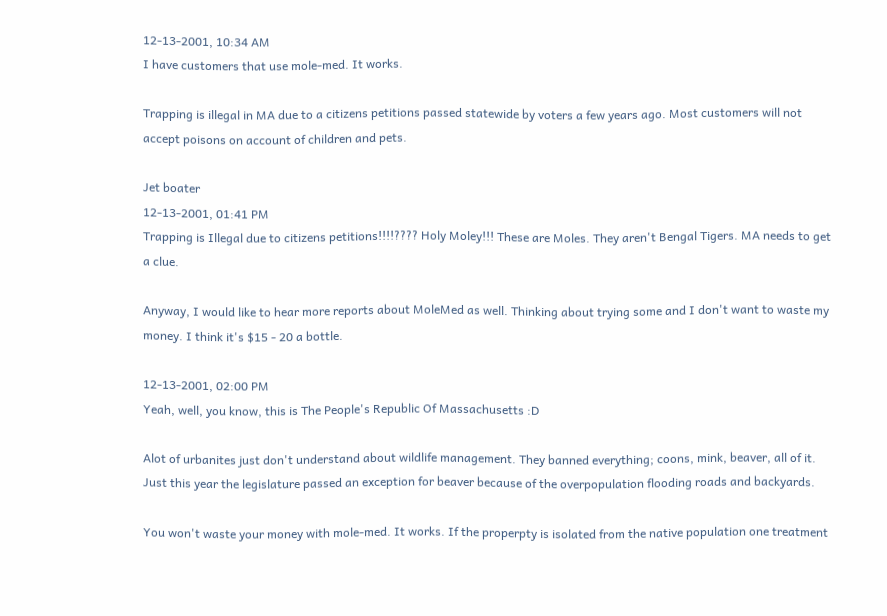12-13-2001, 10:34 AM
I have customers that use mole-med. It works.

Trapping is illegal in MA due to a citizens petitions passed statewide by voters a few years ago. Most customers will not accept poisons on account of children and pets.

Jet boater
12-13-2001, 01:41 PM
Trapping is Illegal due to citizens petitions!!!!???? Holy Moley!!! These are Moles. They aren't Bengal Tigers. MA needs to get a clue.

Anyway, I would like to hear more reports about MoleMed as well. Thinking about trying some and I don't want to waste my money. I think it's $15 - 20 a bottle.

12-13-2001, 02:00 PM
Yeah, well, you know, this is The People's Republic Of Massachusetts :D

Alot of urbanites just don't understand about wildlife management. They banned everything; coons, mink, beaver, all of it. Just this year the legislature passed an exception for beaver because of the overpopulation flooding roads and backyards.

You won't waste your money with mole-med. It works. If the properpty is isolated from the native population one treatment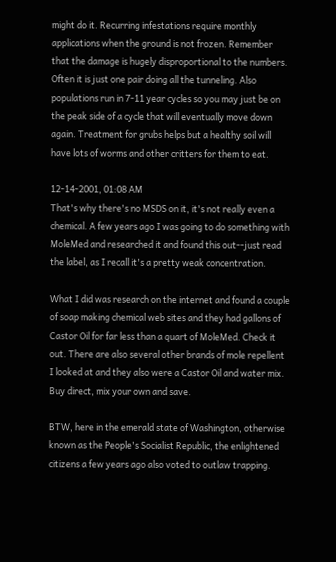might do it. Recurring infestations require monthly applications when the ground is not frozen. Remember that the damage is hugely disproportional to the numbers. Often it is just one pair doing all the tunneling. Also populations run in 7-11 year cycles so you may just be on the peak side of a cycle that will eventually move down again. Treatment for grubs helps but a healthy soil will have lots of worms and other critters for them to eat.

12-14-2001, 01:08 AM
That's why there's no MSDS on it, it's not really even a chemical. A few years ago I was going to do something with MoleMed and researched it and found this out--just read the label, as I recall it's a pretty weak concentration.

What I did was research on the internet and found a couple of soap making chemical web sites and they had gallons of Castor Oil for far less than a quart of MoleMed. Check it out. There are also several other brands of mole repellent I looked at and they also were a Castor Oil and water mix. Buy direct, mix your own and save.

BTW, here in the emerald state of Washington, otherwise known as the People's Socialist Republic, the enlightened citizens a few years ago also voted to outlaw trapping.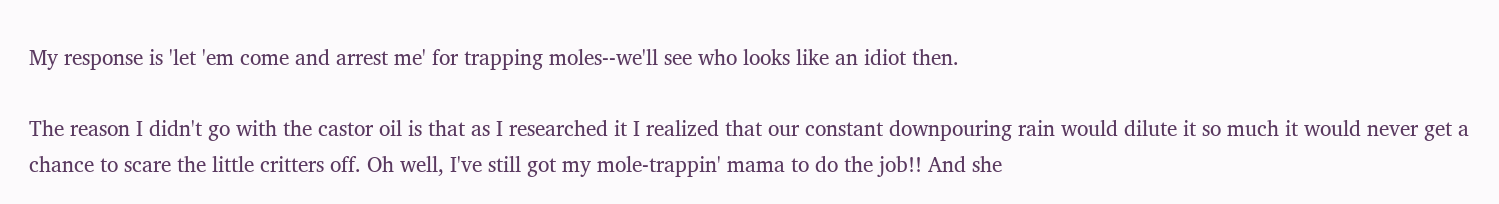My response is 'let 'em come and arrest me' for trapping moles--we'll see who looks like an idiot then.

The reason I didn't go with the castor oil is that as I researched it I realized that our constant downpouring rain would dilute it so much it would never get a chance to scare the little critters off. Oh well, I've still got my mole-trappin' mama to do the job!! And she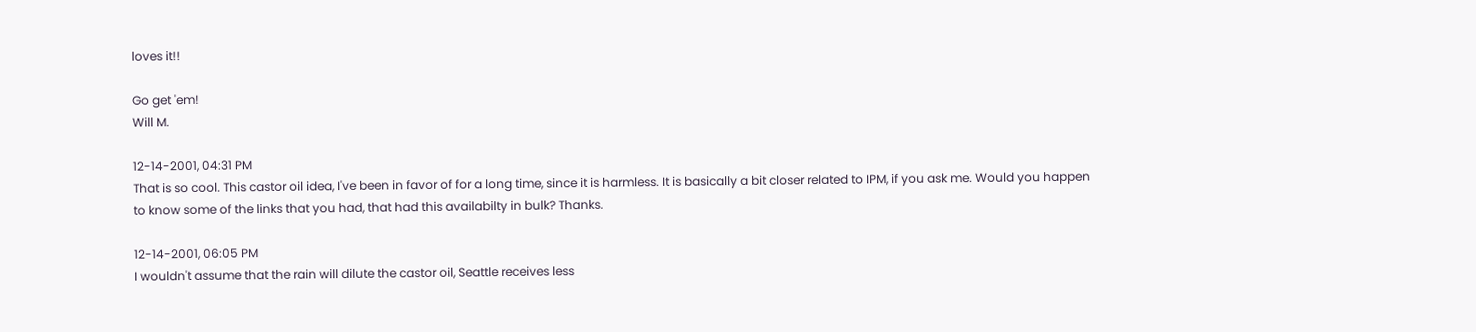loves it!!

Go get 'em!
Will M.

12-14-2001, 04:31 PM
That is so cool. This castor oil idea, I've been in favor of for a long time, since it is harmless. It is basically a bit closer related to IPM, if you ask me. Would you happen to know some of the links that you had, that had this availabilty in bulk? Thanks.

12-14-2001, 06:05 PM
I wouldn't assume that the rain will dilute the castor oil, Seattle receives less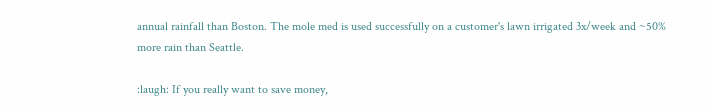annual rainfall than Boston. The mole med is used successfully on a customer's lawn irrigated 3x/week and ~50% more rain than Seattle.

:laugh: If you really want to save money,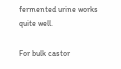fermented urine works quite well.

For bulk castor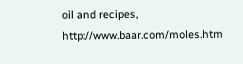oil and recipes, http://www.baar.com/moles.htm